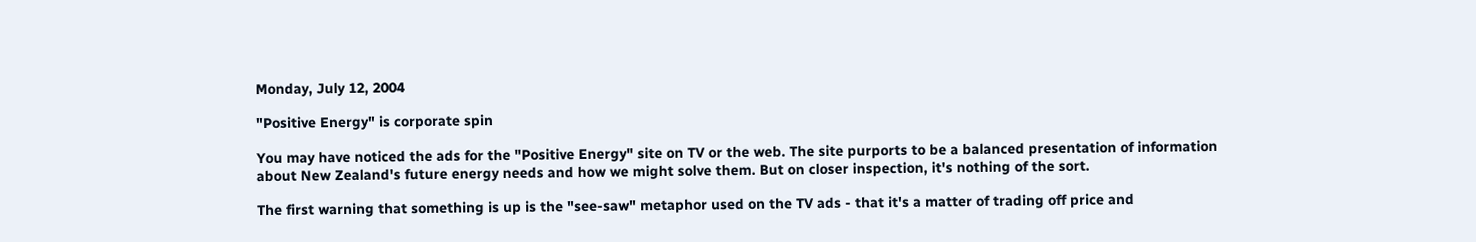Monday, July 12, 2004

"Positive Energy" is corporate spin

You may have noticed the ads for the "Positive Energy" site on TV or the web. The site purports to be a balanced presentation of information about New Zealand's future energy needs and how we might solve them. But on closer inspection, it's nothing of the sort.

The first warning that something is up is the "see-saw" metaphor used on the TV ads - that it's a matter of trading off price and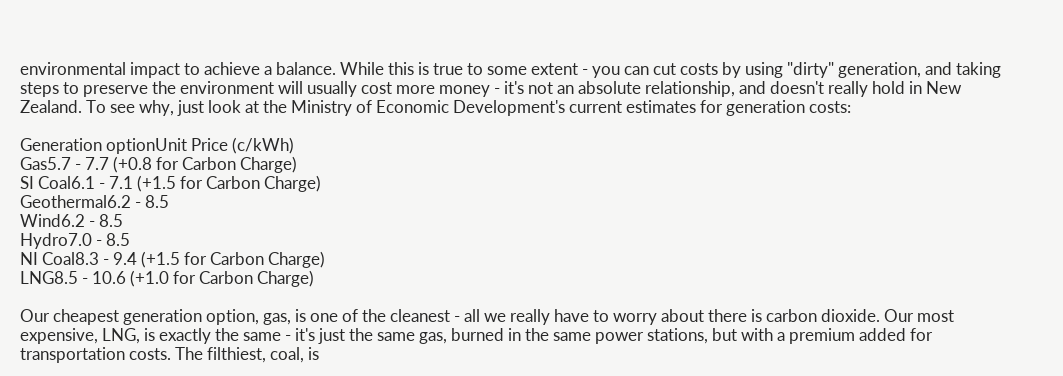environmental impact to achieve a balance. While this is true to some extent - you can cut costs by using "dirty" generation, and taking steps to preserve the environment will usually cost more money - it's not an absolute relationship, and doesn't really hold in New Zealand. To see why, just look at the Ministry of Economic Development's current estimates for generation costs:

Generation optionUnit Price (c/kWh)
Gas5.7 - 7.7 (+0.8 for Carbon Charge)
SI Coal6.1 - 7.1 (+1.5 for Carbon Charge)
Geothermal6.2 - 8.5
Wind6.2 - 8.5
Hydro7.0 - 8.5
NI Coal8.3 - 9.4 (+1.5 for Carbon Charge)
LNG8.5 - 10.6 (+1.0 for Carbon Charge)

Our cheapest generation option, gas, is one of the cleanest - all we really have to worry about there is carbon dioxide. Our most expensive, LNG, is exactly the same - it's just the same gas, burned in the same power stations, but with a premium added for transportation costs. The filthiest, coal, is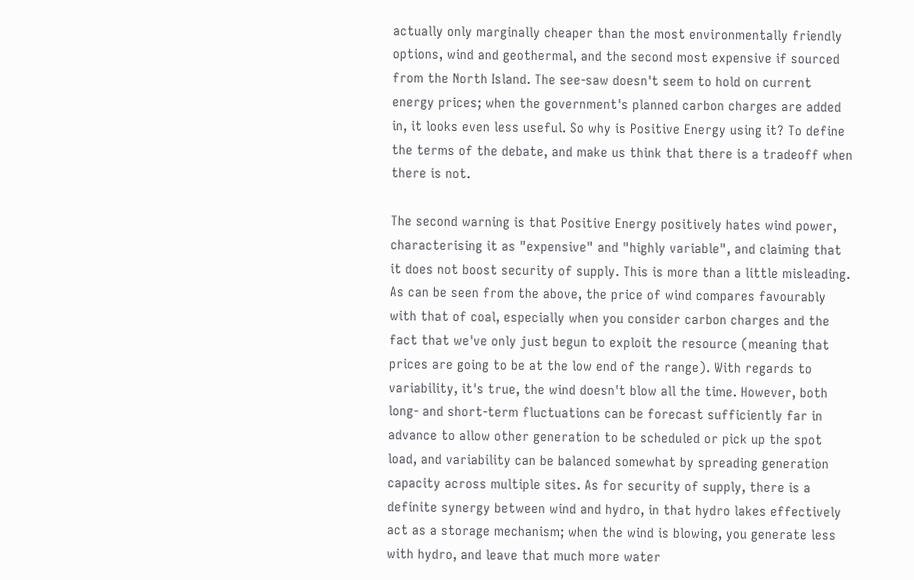actually only marginally cheaper than the most environmentally friendly options, wind and geothermal, and the second most expensive if sourced from the North Island. The see-saw doesn't seem to hold on current energy prices; when the government's planned carbon charges are added in, it looks even less useful. So why is Positive Energy using it? To define the terms of the debate, and make us think that there is a tradeoff when there is not.

The second warning is that Positive Energy positively hates wind power, characterising it as "expensive" and "highly variable", and claiming that it does not boost security of supply. This is more than a little misleading. As can be seen from the above, the price of wind compares favourably with that of coal, especially when you consider carbon charges and the fact that we've only just begun to exploit the resource (meaning that prices are going to be at the low end of the range). With regards to variability, it's true, the wind doesn't blow all the time. However, both long- and short-term fluctuations can be forecast sufficiently far in advance to allow other generation to be scheduled or pick up the spot load, and variability can be balanced somewhat by spreading generation capacity across multiple sites. As for security of supply, there is a definite synergy between wind and hydro, in that hydro lakes effectively act as a storage mechanism; when the wind is blowing, you generate less with hydro, and leave that much more water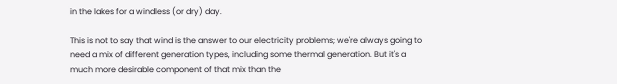in the lakes for a windless (or dry) day.

This is not to say that wind is the answer to our electricity problems; we're always going to need a mix of different generation types, including some thermal generation. But it's a much more desirable component of that mix than the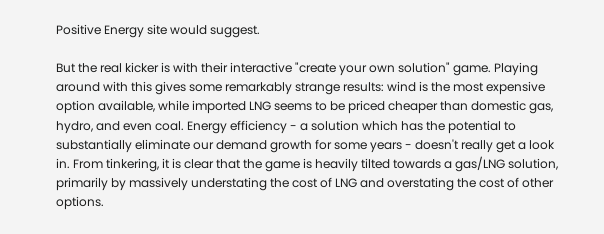Positive Energy site would suggest.

But the real kicker is with their interactive "create your own solution" game. Playing around with this gives some remarkably strange results: wind is the most expensive option available, while imported LNG seems to be priced cheaper than domestic gas, hydro, and even coal. Energy efficiency - a solution which has the potential to substantially eliminate our demand growth for some years - doesn't really get a look in. From tinkering, it is clear that the game is heavily tilted towards a gas/LNG solution, primarily by massively understating the cost of LNG and overstating the cost of other options.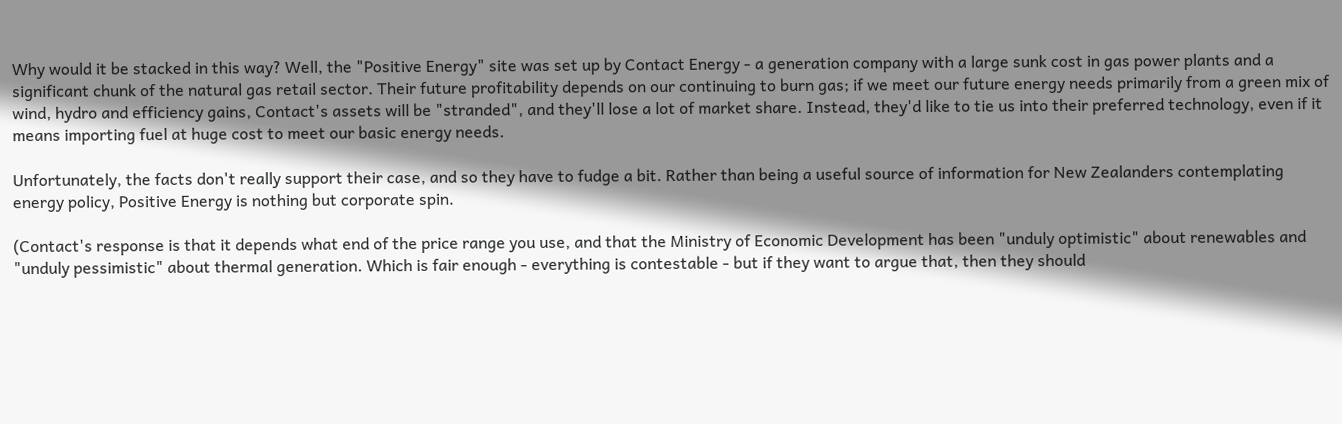Why would it be stacked in this way? Well, the "Positive Energy" site was set up by Contact Energy - a generation company with a large sunk cost in gas power plants and a significant chunk of the natural gas retail sector. Their future profitability depends on our continuing to burn gas; if we meet our future energy needs primarily from a green mix of wind, hydro and efficiency gains, Contact's assets will be "stranded", and they'll lose a lot of market share. Instead, they'd like to tie us into their preferred technology, even if it means importing fuel at huge cost to meet our basic energy needs.

Unfortunately, the facts don't really support their case, and so they have to fudge a bit. Rather than being a useful source of information for New Zealanders contemplating energy policy, Positive Energy is nothing but corporate spin.

(Contact's response is that it depends what end of the price range you use, and that the Ministry of Economic Development has been "unduly optimistic" about renewables and "unduly pessimistic" about thermal generation. Which is fair enough - everything is contestable - but if they want to argue that, then they should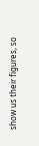show us their figures, so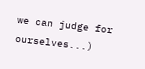we can judge for ourselves...)